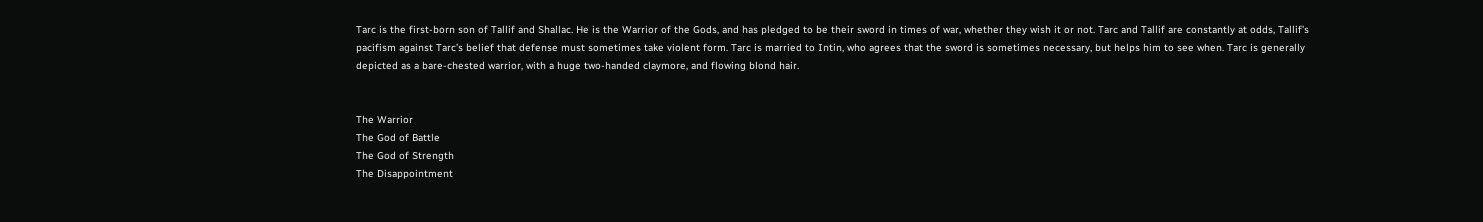Tarc is the first-born son of Tallif and Shallac. He is the Warrior of the Gods, and has pledged to be their sword in times of war, whether they wish it or not. Tarc and Tallif are constantly at odds, Tallif’s pacifism against Tarc’s belief that defense must sometimes take violent form. Tarc is married to Intin, who agrees that the sword is sometimes necessary, but helps him to see when. Tarc is generally depicted as a bare-chested warrior, with a huge two-handed claymore, and flowing blond hair.


The Warrior
The God of Battle
The God of Strength
The Disappointment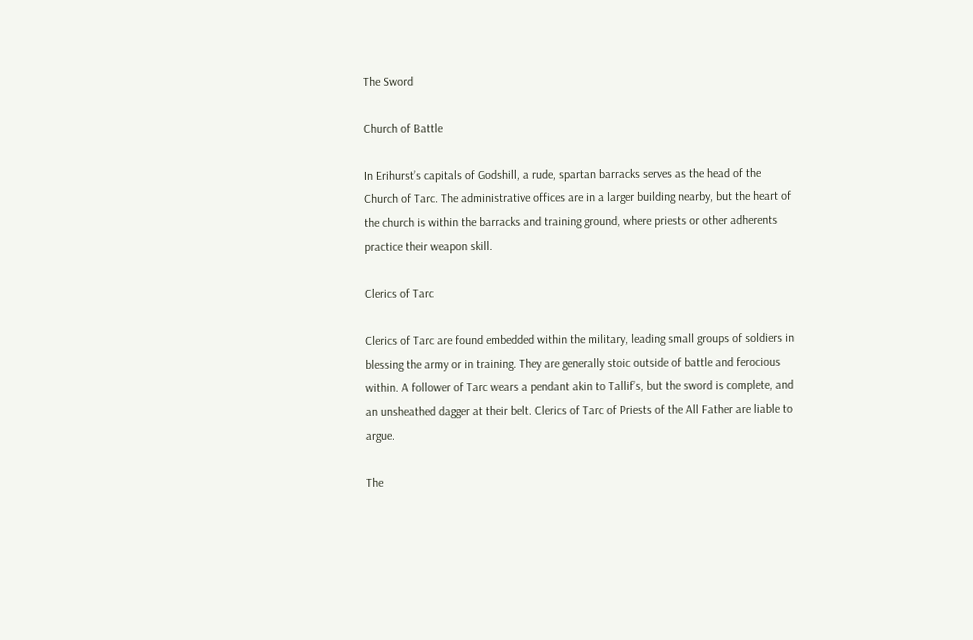The Sword

Church of Battle

In Erihurst’s capitals of Godshill, a rude, spartan barracks serves as the head of the Church of Tarc. The administrative offices are in a larger building nearby, but the heart of the church is within the barracks and training ground, where priests or other adherents practice their weapon skill.

Clerics of Tarc

Clerics of Tarc are found embedded within the military, leading small groups of soldiers in blessing the army or in training. They are generally stoic outside of battle and ferocious within. A follower of Tarc wears a pendant akin to Tallif’s, but the sword is complete, and an unsheathed dagger at their belt. Clerics of Tarc of Priests of the All Father are liable to argue.

The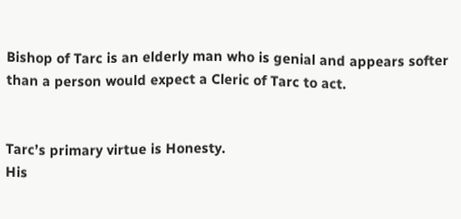Bishop of Tarc is an elderly man who is genial and appears softer than a person would expect a Cleric of Tarc to act.


Tarc’s primary virtue is Honesty.
His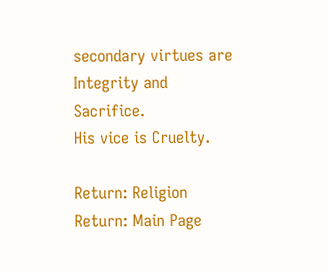secondary virtues are Integrity and Sacrifice.
His vice is Cruelty.

Return: Religion
Return: Main Page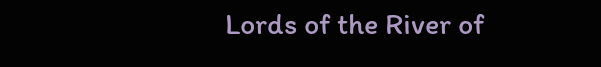Lords of the River of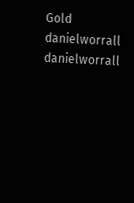Gold danielworrall danielworrall